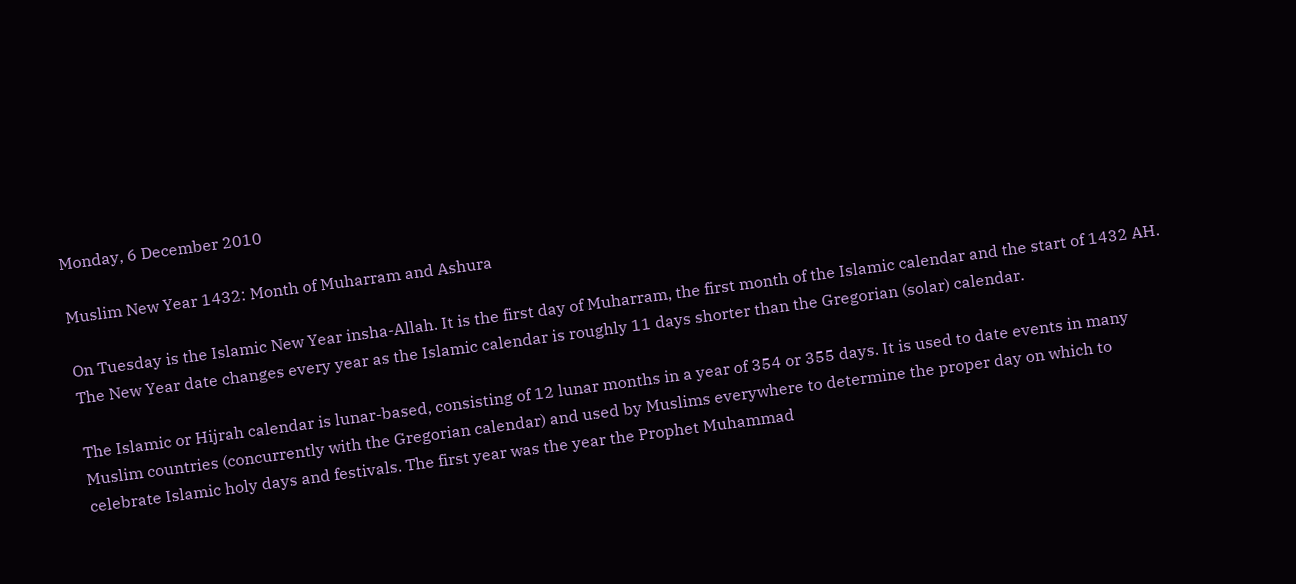Monday, 6 December 2010

Muslim New Year 1432: Month of Muharram and Ashura

On Tuesday is the Islamic New Year insha-Allah. It is the first day of Muharram, the first month of the Islamic calendar and the start of 1432 AH. The New Year date changes every year as the Islamic calendar is roughly 11 days shorter than the Gregorian (solar) calendar.

The Islamic or Hijrah calendar is lunar-based, consisting of 12 lunar months in a year of 354 or 355 days. It is used to date events in many Muslim countries (concurrently with the Gregorian calendar) and used by Muslims everywhere to determine the proper day on which to celebrate Islamic holy days and festivals. The first year was the year the Prophet Muhammad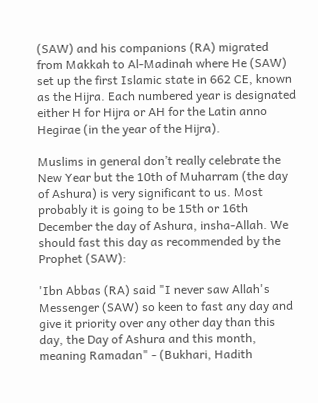(SAW) and his companions (RA) migrated from Makkah to Al-Madinah where He (SAW) set up the first Islamic state in 662 CE, known as the Hijra. Each numbered year is designated either H for Hijra or AH for the Latin anno Hegirae (in the year of the Hijra).

Muslims in general don’t really celebrate the New Year but the 10th of Muharram (the day of Ashura) is very significant to us. Most probably it is going to be 15th or 16th December the day of Ashura, insha-Allah. We should fast this day as recommended by the Prophet (SAW):

'Ibn Abbas (RA) said "I never saw Allah's Messenger (SAW) so keen to fast any day and give it priority over any other day than this day, the Day of Ashura and this month, meaning Ramadan" - (Bukhari, Hadith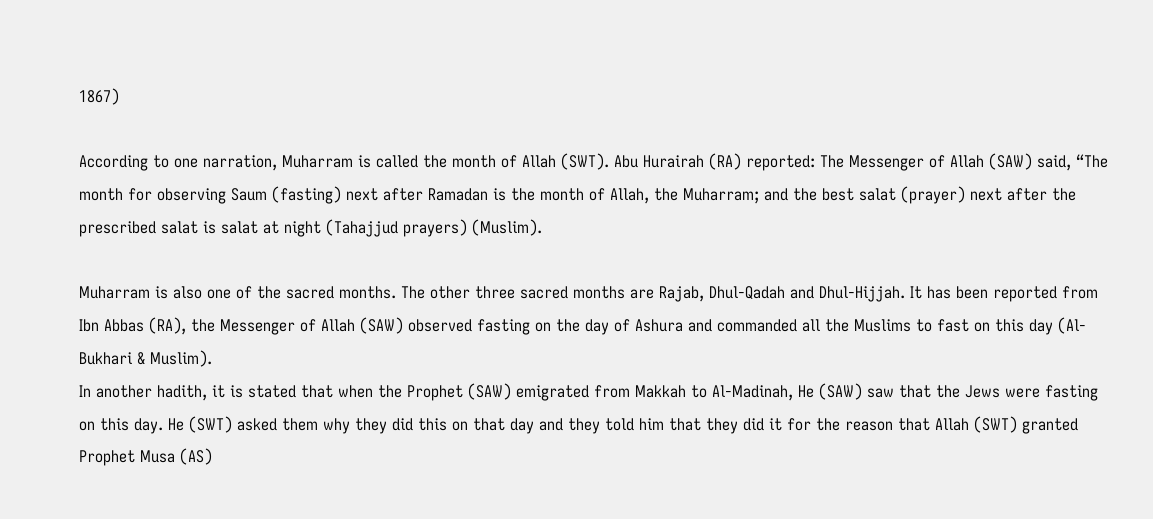1867)

According to one narration, Muharram is called the month of Allah (SWT). Abu Hurairah (RA) reported: The Messenger of Allah (SAW) said, “The month for observing Saum (fasting) next after Ramadan is the month of Allah, the Muharram; and the best salat (prayer) next after the prescribed salat is salat at night (Tahajjud prayers) (Muslim).

Muharram is also one of the sacred months. The other three sacred months are Rajab, Dhul-Qadah and Dhul-Hijjah. It has been reported from Ibn Abbas (RA), the Messenger of Allah (SAW) observed fasting on the day of Ashura and commanded all the Muslims to fast on this day (Al-Bukhari & Muslim).
In another hadith, it is stated that when the Prophet (SAW) emigrated from Makkah to Al-Madinah, He (SAW) saw that the Jews were fasting on this day. He (SWT) asked them why they did this on that day and they told him that they did it for the reason that Allah (SWT) granted Prophet Musa (AS)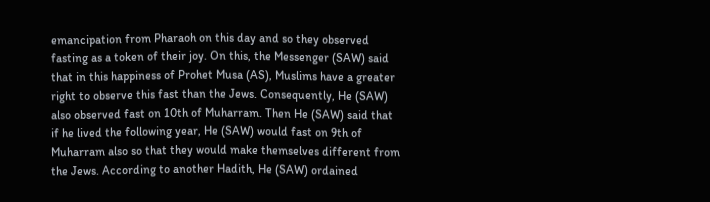emancipation from Pharaoh on this day and so they observed fasting as a token of their joy. On this, the Messenger (SAW) said that in this happiness of Prohet Musa (AS), Muslims have a greater right to observe this fast than the Jews. Consequently, He (SAW) also observed fast on 10th of Muharram. Then He (SAW) said that if he lived the following year, He (SAW) would fast on 9th of Muharram also so that they would make themselves different from the Jews. According to another Hadith, He (SAW) ordained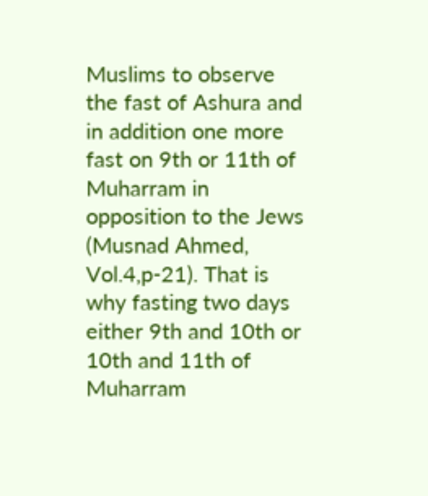Muslims to observe the fast of Ashura and in addition one more fast on 9th or 11th of Muharram in opposition to the Jews (Musnad Ahmed, Vol.4,p-21). That is why fasting two days either 9th and 10th or 10th and 11th of Muharram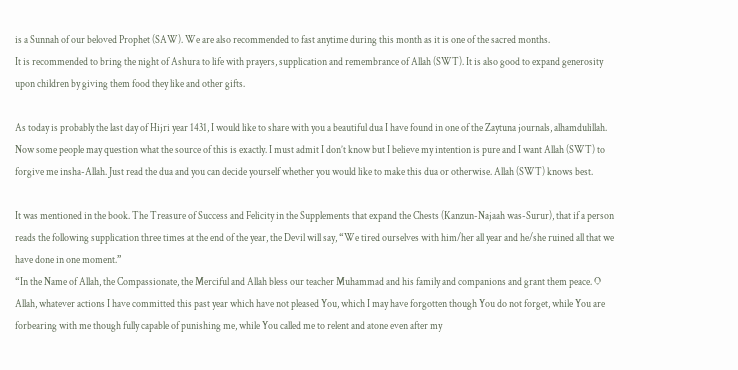is a Sunnah of our beloved Prophet (SAW). We are also recommended to fast anytime during this month as it is one of the sacred months.
It is recommended to bring the night of Ashura to life with prayers, supplication and remembrance of Allah (SWT). It is also good to expand generosity upon children by giving them food they like and other gifts.

As today is probably the last day of Hijri year 1431, I would like to share with you a beautiful dua I have found in one of the Zaytuna journals, alhamdulillah. Now some people may question what the source of this is exactly. I must admit I don’t know but I believe my intention is pure and I want Allah (SWT) to forgive me insha-Allah. Just read the dua and you can decide yourself whether you would like to make this dua or otherwise. Allah (SWT) knows best.

It was mentioned in the book. The Treasure of Success and Felicity in the Supplements that expand the Chests (Kanzun-Najaah was-Surur), that if a person reads the following supplication three times at the end of the year, the Devil will say, “We tired ourselves with him/her all year and he/she ruined all that we have done in one moment.”
“In the Name of Allah, the Compassionate, the Merciful and Allah bless our teacher Muhammad and his family and companions and grant them peace. O Allah, whatever actions I have committed this past year which have not pleased You, which I may have forgotten though You do not forget, while You are forbearing with me though fully capable of punishing me, while You called me to relent and atone even after my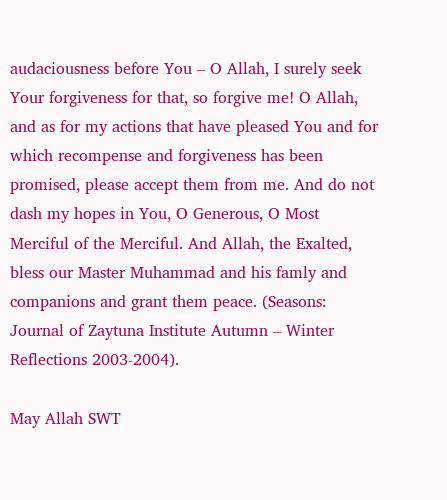audaciousness before You – O Allah, I surely seek Your forgiveness for that, so forgive me! O Allah, and as for my actions that have pleased You and for which recompense and forgiveness has been promised, please accept them from me. And do not dash my hopes in You, O Generous, O Most Merciful of the Merciful. And Allah, the Exalted, bless our Master Muhammad and his famly and companions and grant them peace. (Seasons: Journal of Zaytuna Institute Autumn – Winter Reflections 2003-2004).

May Allah SWT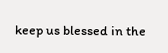keep us blessed in the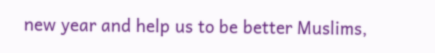new year and help us to be better Muslims,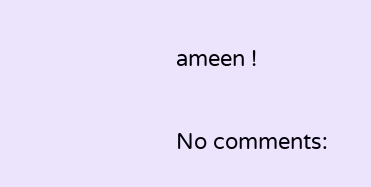ameen !

No comments: